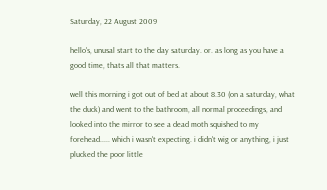Saturday, 22 August 2009

hello's, unusal start to the day saturday. or. as long as you have a good time, thats all that matters.

well this morning i got out of bed at about 8.30 (on a saturday, what the duck) and went to the bathroom, all normal proceedings, and looked into the mirror to see a dead moth squished to my forehead..... which i wasn't expecting. i didn't wig or anything, i just plucked the poor little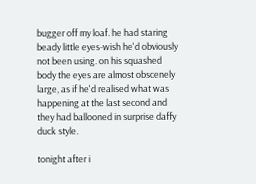bugger off my loaf. he had staring beady little eyes-wish he'd obviously not been using. on his squashed body the eyes are almost obscenely large, as if he'd realised what was happening at the last second and they had ballooned in surprise daffy duck style.

tonight after i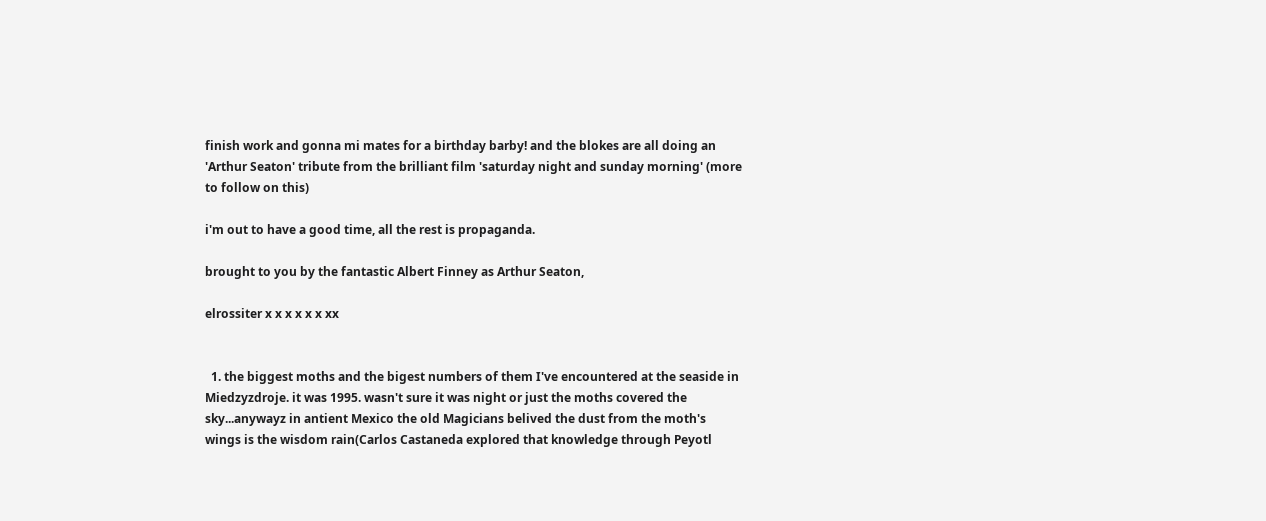finish work and gonna mi mates for a birthday barby! and the blokes are all doing an 'Arthur Seaton' tribute from the brilliant film 'saturday night and sunday morning' (more to follow on this)

i'm out to have a good time, all the rest is propaganda.

brought to you by the fantastic Albert Finney as Arthur Seaton,

elrossiter x x x x x x xx


  1. the biggest moths and the bigest numbers of them I've encountered at the seaside in Miedzyzdroje. it was 1995. wasn't sure it was night or just the moths covered the sky...anywayz in antient Mexico the old Magicians belived the dust from the moth's wings is the wisdom rain(Carlos Castaneda explored that knowledge through Peyotl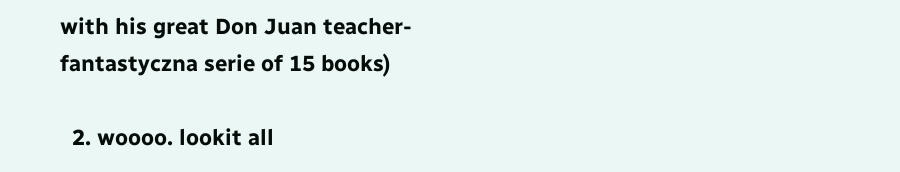with his great Don Juan teacher-fantastyczna serie of 15 books)

  2. woooo. lookit all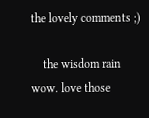the lovely comments ;)

    the wisdom rain wow. love those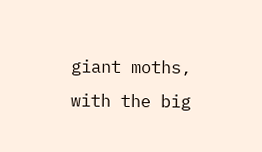giant moths, with the big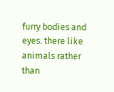furry bodies and eyes. there like animals rather than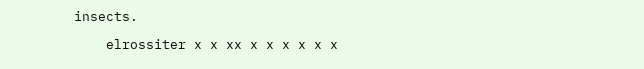insects.

    elrossiter x x xx x x x x x x